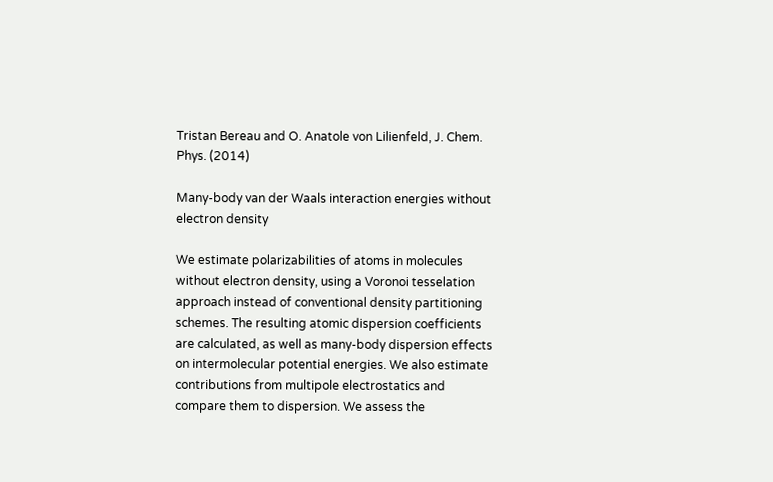Tristan Bereau and O. Anatole von Lilienfeld, J. Chem. Phys. (2014)

Many-body van der Waals interaction energies without electron density

We estimate polarizabilities of atoms in molecules without electron density, using a Voronoi tesselation approach instead of conventional density partitioning schemes. The resulting atomic dispersion coefficients are calculated, as well as many-body dispersion effects on intermolecular potential energies. We also estimate contributions from multipole electrostatics and compare them to dispersion. We assess the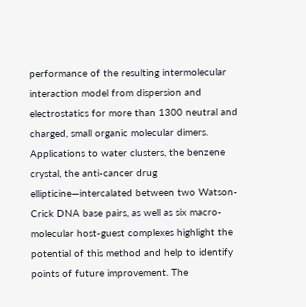performance of the resulting intermolecular interaction model from dispersion and electrostatics for more than 1300 neutral and charged, small organic molecular dimers. Applications to water clusters, the benzene crystal, the anti-cancer drug ellipticine—intercalated between two Watson-Crick DNA base pairs, as well as six macro-molecular host-guest complexes highlight the potential of this method and help to identify points of future improvement. The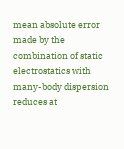mean absolute error made by the combination of static electrostatics with many-body dispersion reduces at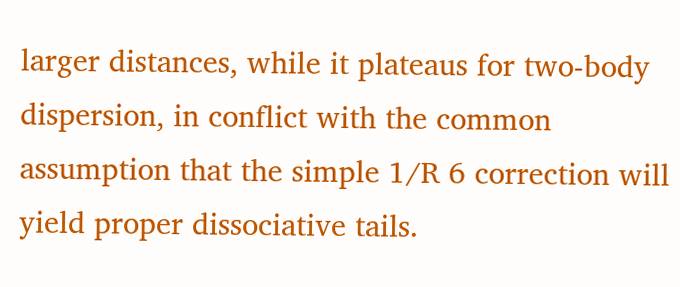larger distances, while it plateaus for two-body dispersion, in conflict with the common assumption that the simple 1/R 6 correction will yield proper dissociative tails.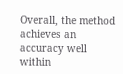Overall, the method achieves an accuracy well within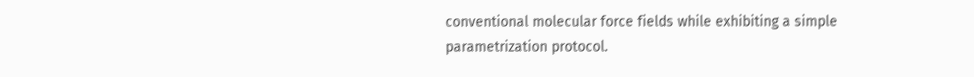conventional molecular force fields while exhibiting a simple parametrization protocol.